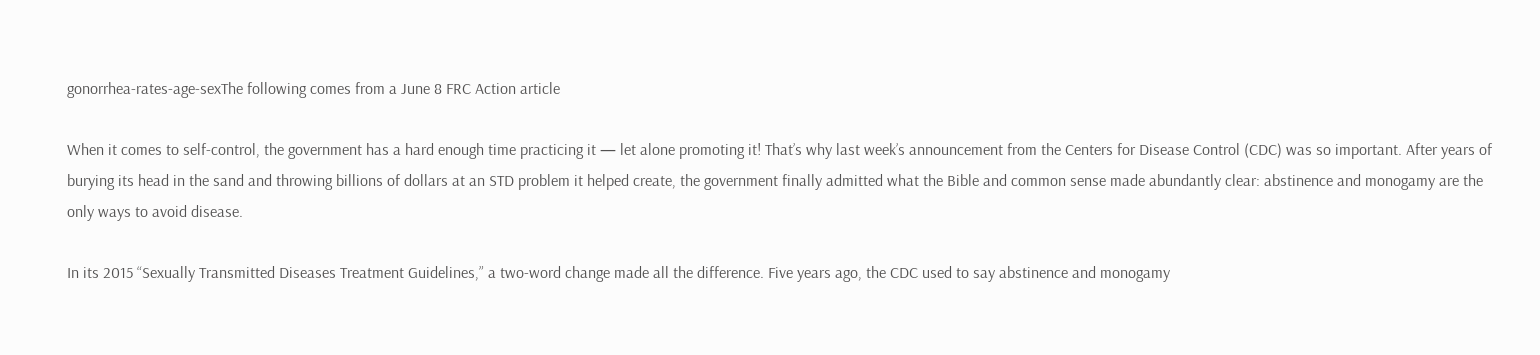gonorrhea-rates-age-sexThe following comes from a June 8 FRC Action article

When it comes to self-control, the government has a hard enough time practicing it — let alone promoting it! That’s why last week’s announcement from the Centers for Disease Control (CDC) was so important. After years of burying its head in the sand and throwing billions of dollars at an STD problem it helped create, the government finally admitted what the Bible and common sense made abundantly clear: abstinence and monogamy are the only ways to avoid disease.

In its 2015 “Sexually Transmitted Diseases Treatment Guidelines,” a two-word change made all the difference. Five years ago, the CDC used to say abstinence and monogamy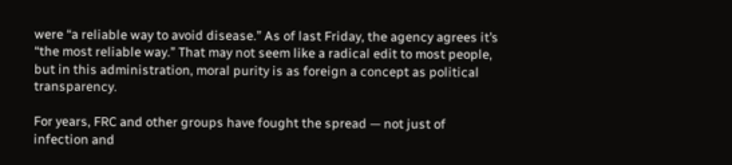were “a reliable way to avoid disease.” As of last Friday, the agency agrees it’s “the most reliable way.” That may not seem like a radical edit to most people, but in this administration, moral purity is as foreign a concept as political transparency.

For years, FRC and other groups have fought the spread — not just of infection and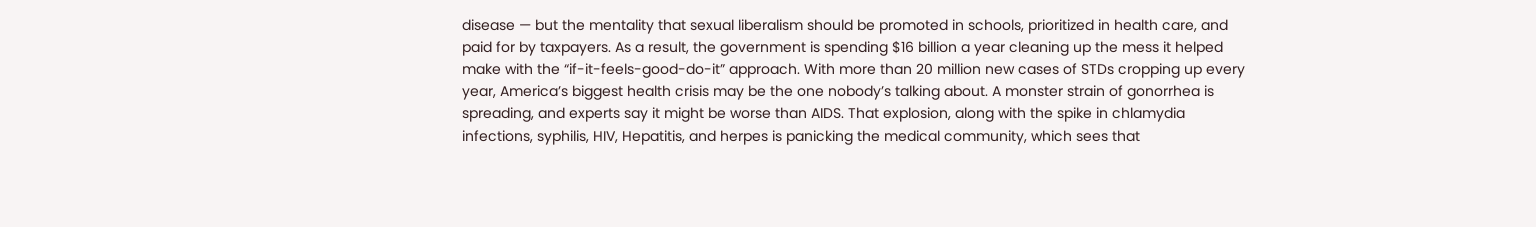disease — but the mentality that sexual liberalism should be promoted in schools, prioritized in health care, and paid for by taxpayers. As a result, the government is spending $16 billion a year cleaning up the mess it helped make with the “if-it-feels-good-do-it” approach. With more than 20 million new cases of STDs cropping up every year, America’s biggest health crisis may be the one nobody’s talking about. A monster strain of gonorrhea is spreading, and experts say it might be worse than AIDS. That explosion, along with the spike in chlamydia infections, syphilis, HIV, Hepatitis, and herpes is panicking the medical community, which sees that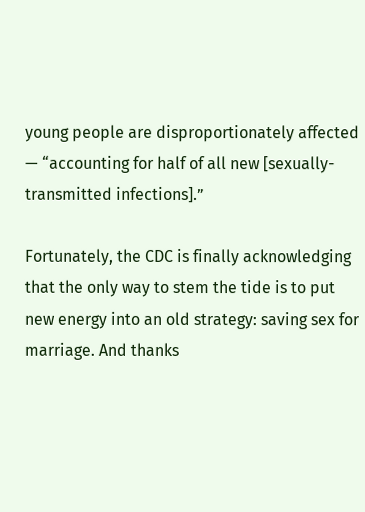young people are disproportionately affected — “accounting for half of all new [sexually-transmitted infections].”

Fortunately, the CDC is finally acknowledging that the only way to stem the tide is to put new energy into an old strategy: saving sex for marriage. And thanks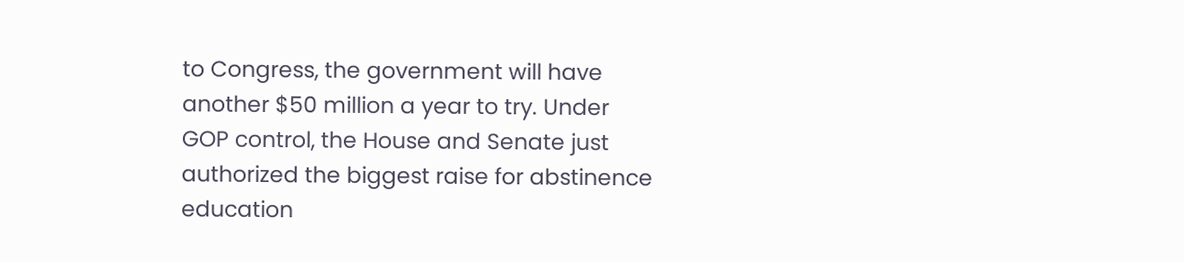to Congress, the government will have another $50 million a year to try. Under GOP control, the House and Senate just authorized the biggest raise for abstinence education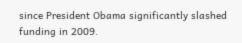since President Obama significantly slashed funding in 2009.